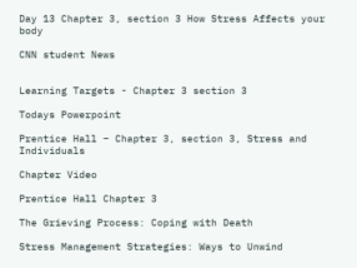Day 13 Chapter 3, section 3 How Stress Affects your body

CNN student News


Learning Targets - Chapter 3 section 3

Todays Powerpoint

Prentice Hall – Chapter 3, section 3, Stress and Individuals

Chapter Video

Prentice Hall Chapter 3

The Grieving Process: Coping with Death

Stress Management Strategies: Ways to Unwind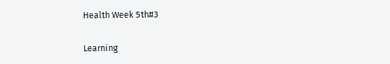Health Week 5th#3

Learning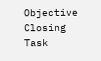Objective
Closing Task